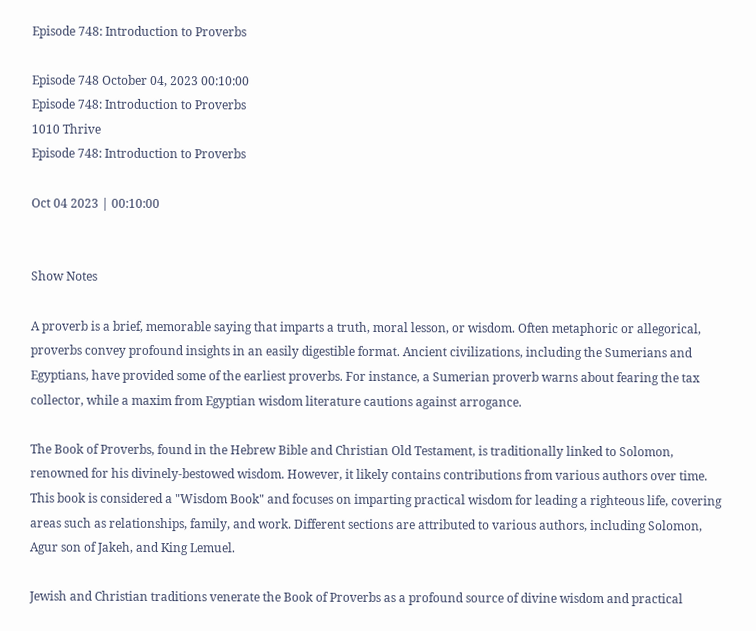Episode 748: Introduction to Proverbs

Episode 748 October 04, 2023 00:10:00
Episode 748: Introduction to Proverbs
1010 Thrive
Episode 748: Introduction to Proverbs

Oct 04 2023 | 00:10:00


Show Notes

A proverb is a brief, memorable saying that imparts a truth, moral lesson, or wisdom. Often metaphoric or allegorical, proverbs convey profound insights in an easily digestible format. Ancient civilizations, including the Sumerians and Egyptians, have provided some of the earliest proverbs. For instance, a Sumerian proverb warns about fearing the tax collector, while a maxim from Egyptian wisdom literature cautions against arrogance.

The Book of Proverbs, found in the Hebrew Bible and Christian Old Testament, is traditionally linked to Solomon, renowned for his divinely-bestowed wisdom. However, it likely contains contributions from various authors over time. This book is considered a "Wisdom Book" and focuses on imparting practical wisdom for leading a righteous life, covering areas such as relationships, family, and work. Different sections are attributed to various authors, including Solomon, Agur son of Jakeh, and King Lemuel.

Jewish and Christian traditions venerate the Book of Proverbs as a profound source of divine wisdom and practical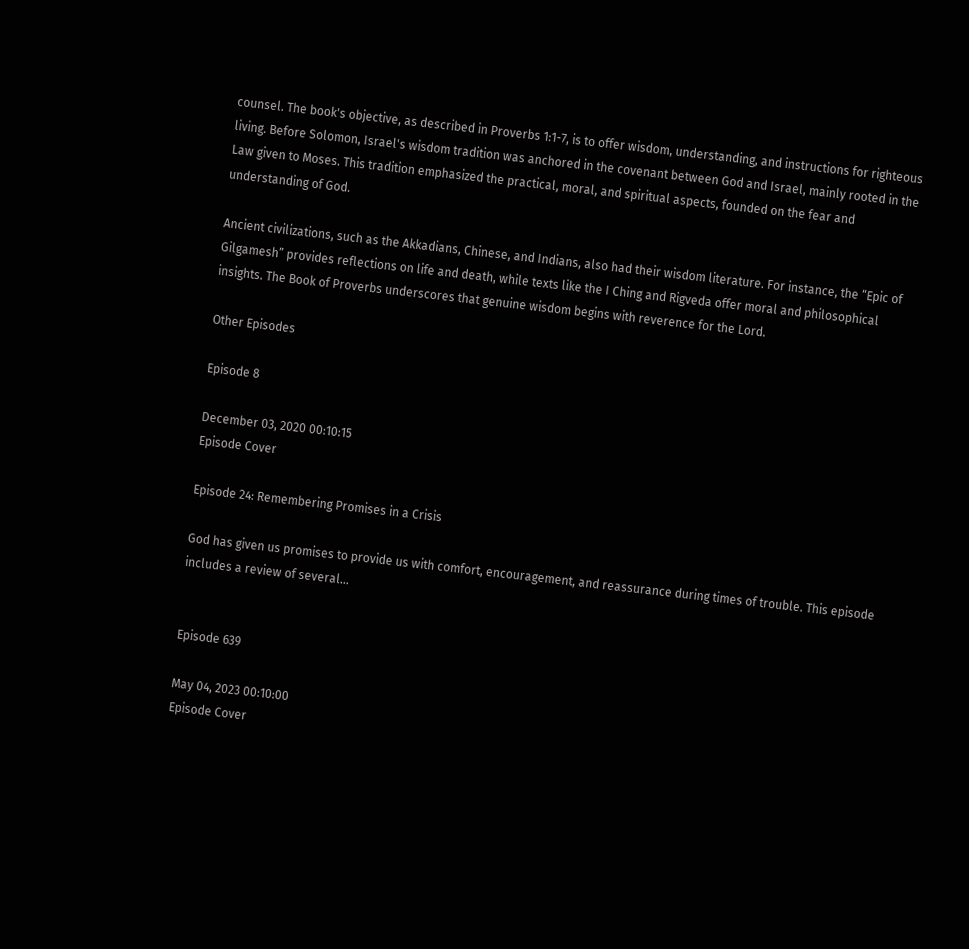counsel. The book's objective, as described in Proverbs 1:1-7, is to offer wisdom, understanding, and instructions for righteous living. Before Solomon, Israel's wisdom tradition was anchored in the covenant between God and Israel, mainly rooted in the Law given to Moses. This tradition emphasized the practical, moral, and spiritual aspects, founded on the fear and understanding of God.

Ancient civilizations, such as the Akkadians, Chinese, and Indians, also had their wisdom literature. For instance, the “Epic of Gilgamesh” provides reflections on life and death, while texts like the I Ching and Rigveda offer moral and philosophical insights. The Book of Proverbs underscores that genuine wisdom begins with reverence for the Lord.

Other Episodes

Episode 8

December 03, 2020 00:10:15
Episode Cover

Episode 24: Remembering Promises in a Crisis

God has given us promises to provide us with comfort, encouragement, and reassurance during times of trouble. This episode includes a review of several...


Episode 639

May 04, 2023 00:10:00
Episode Cover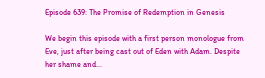Episode 639: The Promise of Redemption in Genesis

We begin this episode with a first person monologue from Eve, just after being cast out of Eden with Adam. Despite her shame and...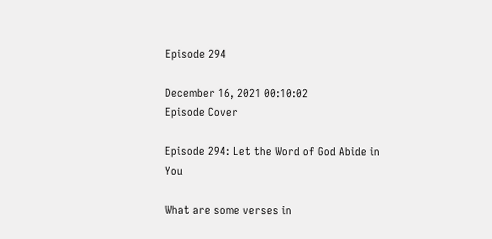Episode 294

December 16, 2021 00:10:02
Episode Cover

Episode 294: Let the Word of God Abide in You

What are some verses in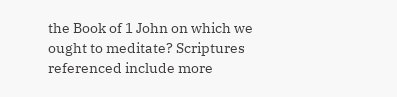the Book of 1 John on which we ought to meditate? Scriptures referenced include more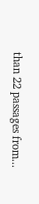than 22 passages from...